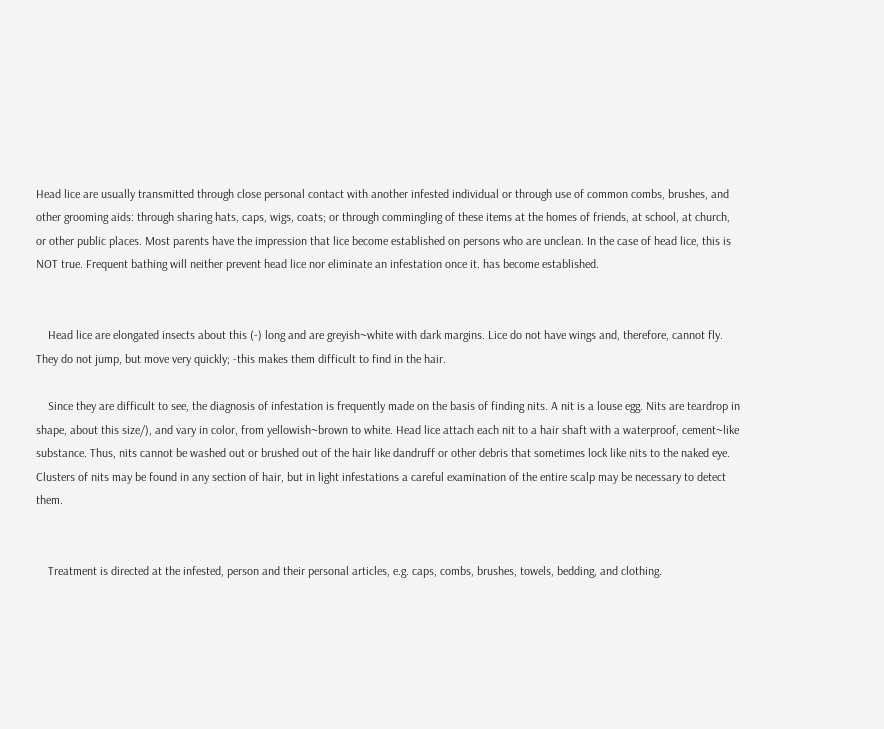Head lice are usually transmitted through close personal contact with another infested individual or through use of common combs, brushes, and other grooming aids: through sharing hats, caps, wigs, coats; or through commingling of these items at the homes of friends, at school, at church, or other public places. Most parents have the impression that lice become established on persons who are unclean. In the case of head lice, this is NOT true. Frequent bathing will neither prevent head lice nor eliminate an infestation once it. has become established.


    Head lice are elongated insects about this (-) long and are greyish~white with dark margins. Lice do not have wings and, therefore, cannot fly. They do not jump, but move very quickly; -this makes them difficult to find in the hair.

    Since they are difficult to see, the diagnosis of infestation is frequently made on the basis of finding nits. A nit is a louse egg. Nits are teardrop in shape, about this size/), and vary in color, from yellowish~brown to white. Head lice attach each nit to a hair shaft with a waterproof, cement~like substance. Thus, nits cannot be washed out or brushed out of the hair like dandruff or other debris that sometimes lock like nits to the naked eye. Clusters of nits may be found in any section of hair, but in light infestations a careful examination of the entire scalp may be necessary to detect them.


    Treatment is directed at the infested, person and their personal articles, e.g. caps, combs, brushes, towels, bedding, and clothing.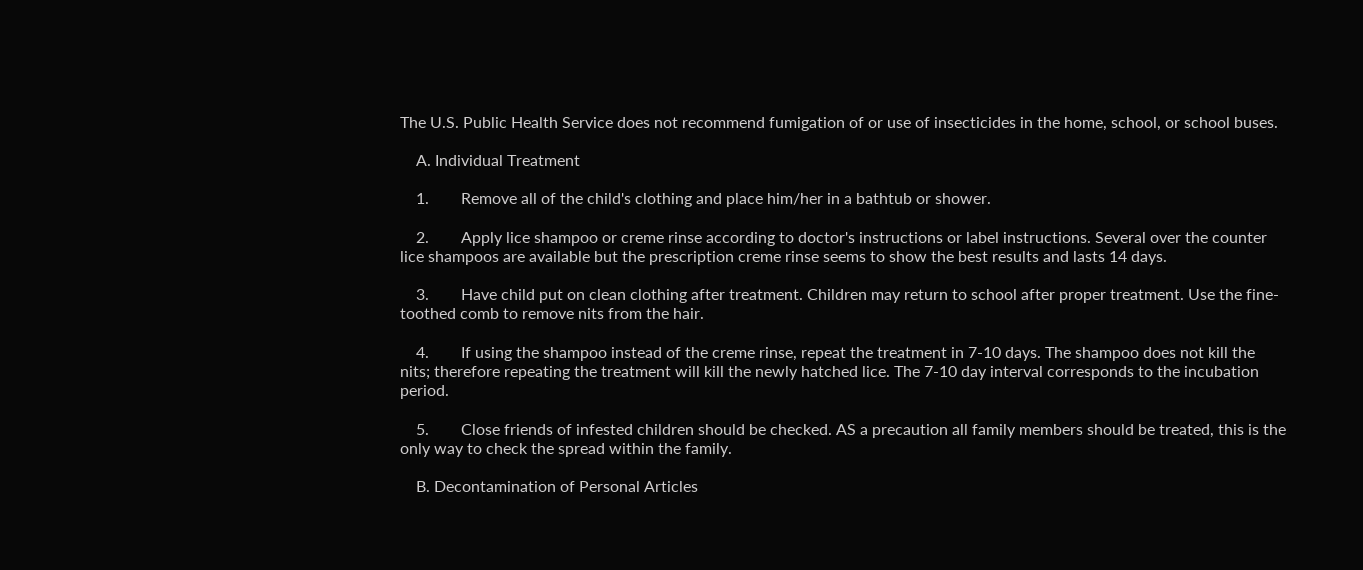The U.S. Public Health Service does not recommend fumigation of or use of insecticides in the home, school, or school buses.

    A. Individual Treatment

    1.        Remove all of the child's clothing and place him/her in a bathtub or shower.

    2.        Apply lice shampoo or creme rinse according to doctor's instructions or label instructions. Several over the counter lice shampoos are available but the prescription creme rinse seems to show the best results and lasts 14 days.

    3.        Have child put on clean clothing after treatment. Children may return to school after proper treatment. Use the fine-toothed comb to remove nits from the hair.

    4.        If using the shampoo instead of the creme rinse, repeat the treatment in 7-10 days. The shampoo does not kill the nits; therefore repeating the treatment will kill the newly hatched lice. The 7-10 day interval corresponds to the incubation period.

    5.        Close friends of infested children should be checked. AS a precaution all family members should be treated, this is the only way to check the spread within the family.

    B. Decontamination of Personal Articles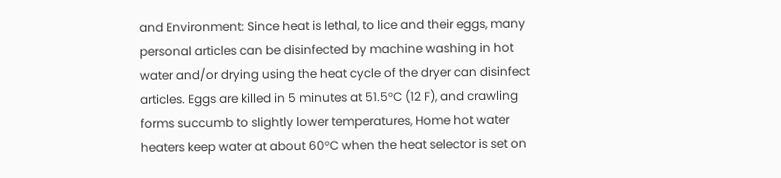and Environment: Since heat is lethal, to lice and their eggs, many personal articles can be disinfected by machine washing in hot water and/or drying using the heat cycle of the dryer can disinfect articles. Eggs are killed in 5 minutes at 51.5°C (12 F), and crawling forms succumb to slightly lower temperatures, Home hot water heaters keep water at about 60°C when the heat selector is set on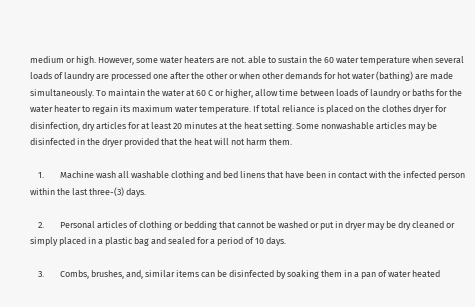medium or high. However, some water heaters are not. able to sustain the 60 water temperature when several loads of laundry are processed one after the other or when other demands for hot water (bathing) are made simultaneously. To maintain the water at 60 C or higher, allow time between loads of laundry or baths for the water heater to regain its maximum water temperature. If total reliance is placed on the clothes dryer for disinfection, dry articles for at least 20 minutes at the heat setting. Some nonwashable articles may be disinfected in the dryer provided that the heat will not harm them.

    1.        Machine wash all washable clothing and bed linens that have been in contact with the infected person within the last three-(3) days.

    2.        Personal articles of clothing or bedding that cannot be washed or put in dryer may be dry cleaned or simply placed in a plastic bag and sealed for a period of 10 days.

    3.        Combs, brushes, and, similar items can be disinfected by soaking them in a pan of water heated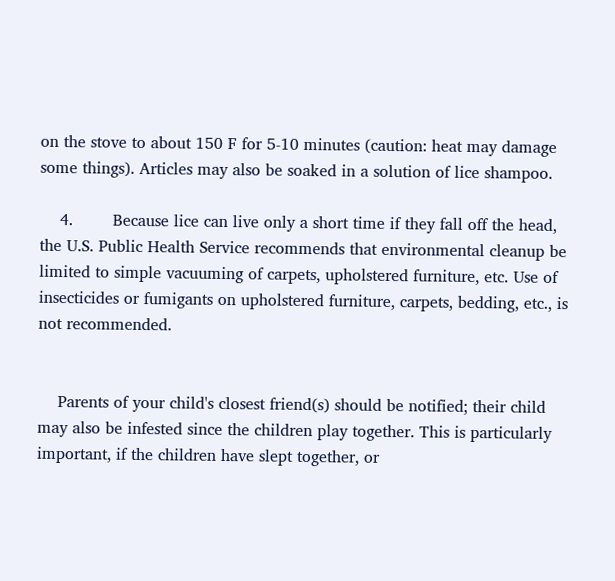on the stove to about 150 F for 5-10 minutes (caution: heat may damage some things). Articles may also be soaked in a solution of lice shampoo.

    4.        Because lice can live only a short time if they fall off the head, the U.S. Public Health Service recommends that environmental cleanup be limited to simple vacuuming of carpets, upholstered furniture, etc. Use of insecticides or fumigants on upholstered furniture, carpets, bedding, etc., is not recommended.


    Parents of your child's closest friend(s) should be notified; their child may also be infested since the children play together. This is particularly important, if the children have slept together, or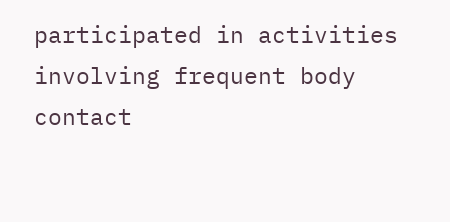participated in activities involving frequent body contact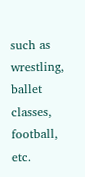such as wrestling, ballet classes, football, etc.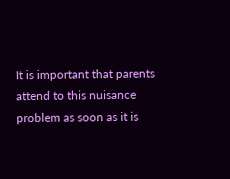It is important that parents attend to this nuisance problem as soon as it is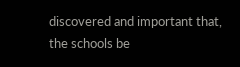discovered and important that, the schools be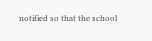notified so that the school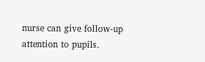nurse can give follow-up attention to pupils.